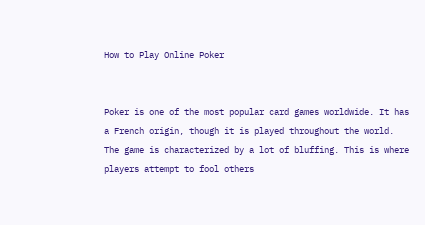How to Play Online Poker


Poker is one of the most popular card games worldwide. It has a French origin, though it is played throughout the world. The game is characterized by a lot of bluffing. This is where players attempt to fool others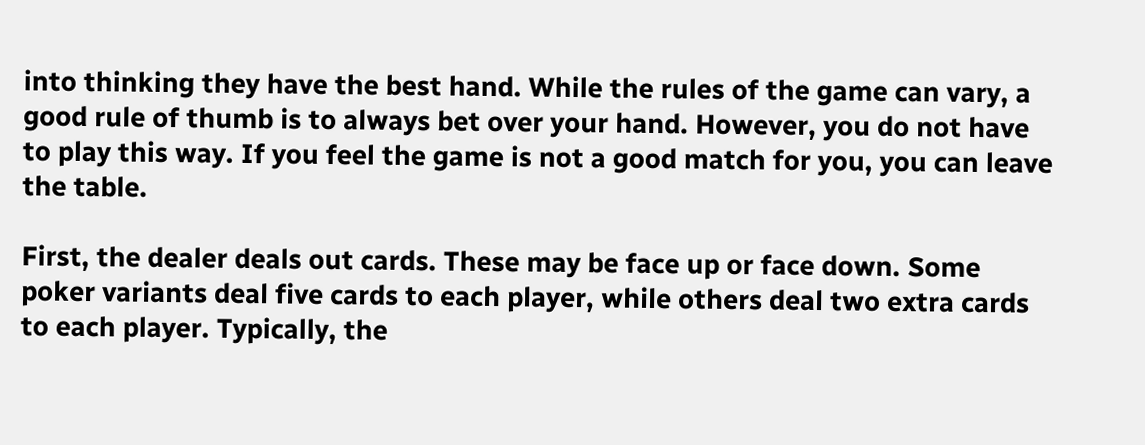into thinking they have the best hand. While the rules of the game can vary, a good rule of thumb is to always bet over your hand. However, you do not have to play this way. If you feel the game is not a good match for you, you can leave the table.

First, the dealer deals out cards. These may be face up or face down. Some poker variants deal five cards to each player, while others deal two extra cards to each player. Typically, the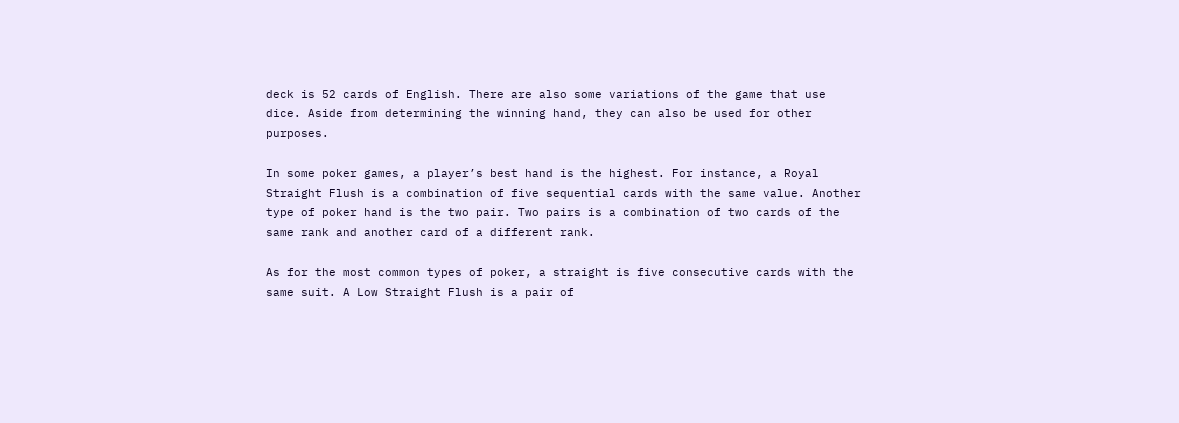deck is 52 cards of English. There are also some variations of the game that use dice. Aside from determining the winning hand, they can also be used for other purposes.

In some poker games, a player’s best hand is the highest. For instance, a Royal Straight Flush is a combination of five sequential cards with the same value. Another type of poker hand is the two pair. Two pairs is a combination of two cards of the same rank and another card of a different rank.

As for the most common types of poker, a straight is five consecutive cards with the same suit. A Low Straight Flush is a pair of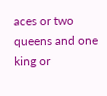aces or two queens and one king or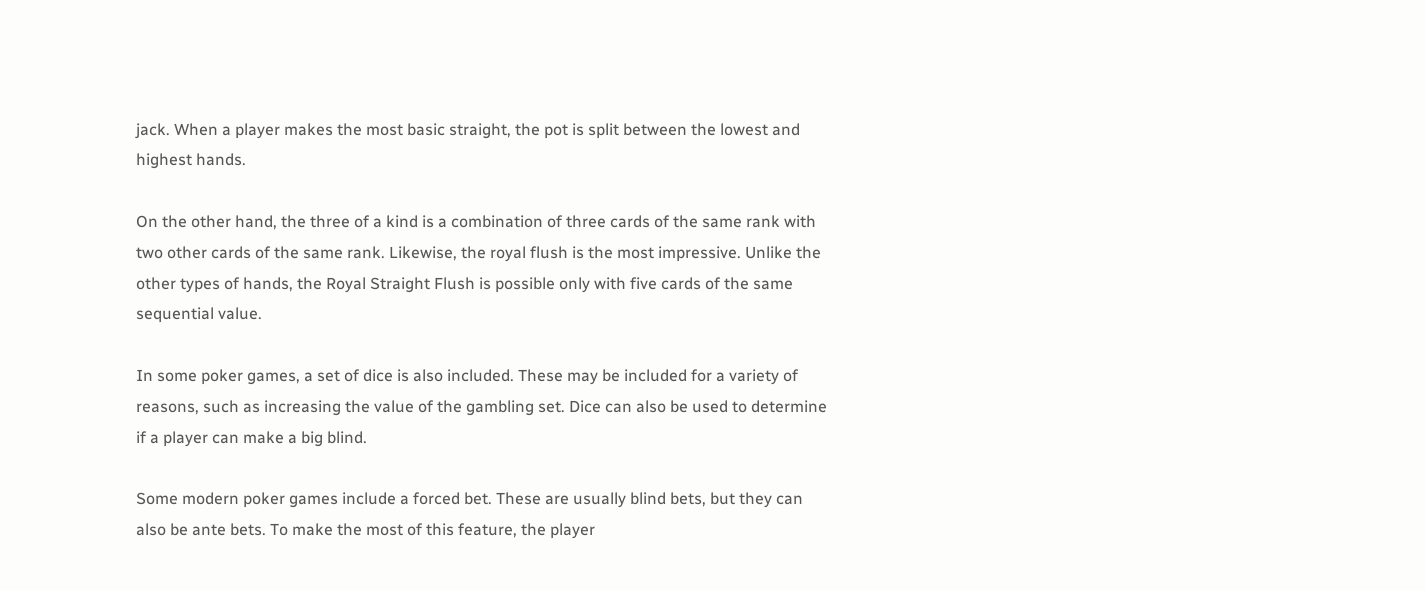jack. When a player makes the most basic straight, the pot is split between the lowest and highest hands.

On the other hand, the three of a kind is a combination of three cards of the same rank with two other cards of the same rank. Likewise, the royal flush is the most impressive. Unlike the other types of hands, the Royal Straight Flush is possible only with five cards of the same sequential value.

In some poker games, a set of dice is also included. These may be included for a variety of reasons, such as increasing the value of the gambling set. Dice can also be used to determine if a player can make a big blind.

Some modern poker games include a forced bet. These are usually blind bets, but they can also be ante bets. To make the most of this feature, the player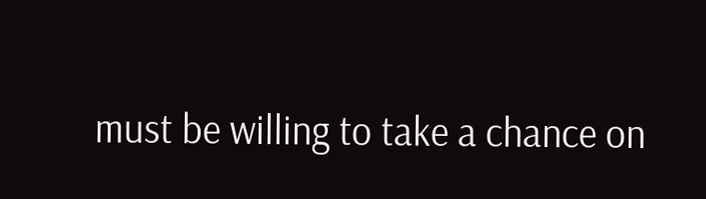must be willing to take a chance on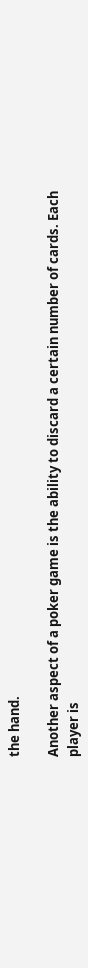the hand.

Another aspect of a poker game is the ability to discard a certain number of cards. Each player is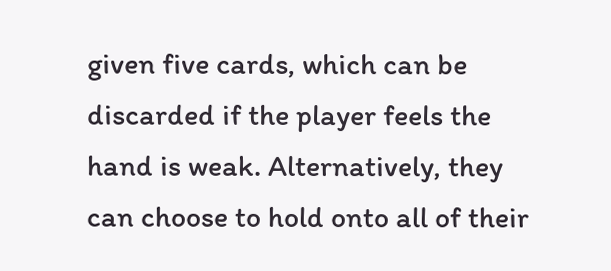given five cards, which can be discarded if the player feels the hand is weak. Alternatively, they can choose to hold onto all of their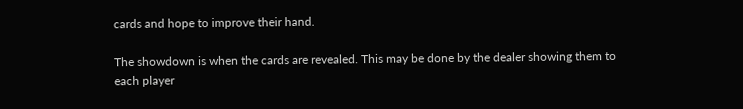cards and hope to improve their hand.

The showdown is when the cards are revealed. This may be done by the dealer showing them to each player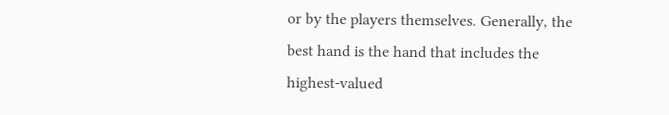or by the players themselves. Generally, the best hand is the hand that includes the highest-valued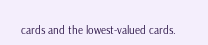cards and the lowest-valued cards.